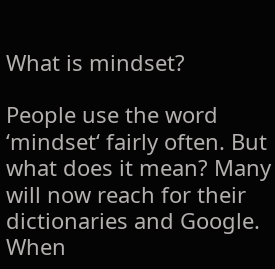What is mindset?

People use the word ‘mindset‘ fairly often. But what does it mean? Many will now reach for their dictionaries and Google. When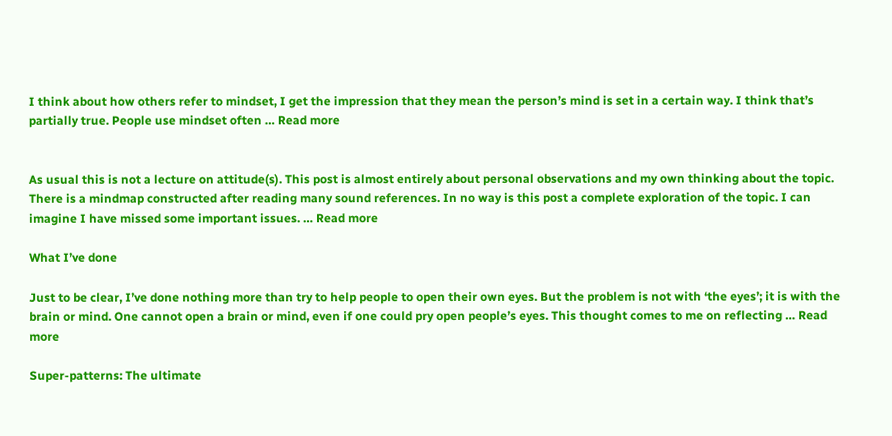I think about how others refer to mindset, I get the impression that they mean the person’s mind is set in a certain way. I think that’s partially true. People use mindset often … Read more


As usual this is not a lecture on attitude(s). This post is almost entirely about personal observations and my own thinking about the topic. There is a mindmap constructed after reading many sound references. In no way is this post a complete exploration of the topic. I can imagine I have missed some important issues. … Read more

What I’ve done

Just to be clear, I’ve done nothing more than try to help people to open their own eyes. But the problem is not with ‘the eyes’; it is with the brain or mind. One cannot open a brain or mind, even if one could pry open people’s eyes. This thought comes to me on reflecting … Read more

Super-patterns: The ultimate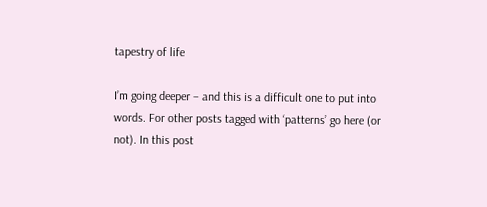tapestry of life

I’m going deeper – and this is a difficult one to put into words. For other posts tagged with ‘patterns’ go here (or not). In this post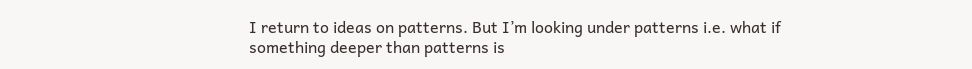I return to ideas on patterns. But I’m looking under patterns i.e. what if something deeper than patterns is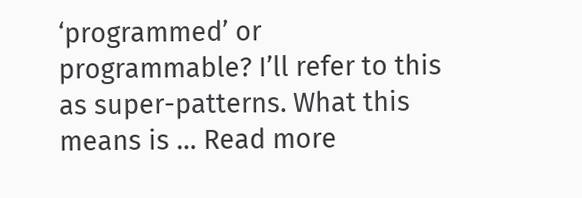‘programmed’ or programmable? I’ll refer to this as super-patterns. What this means is … Read more